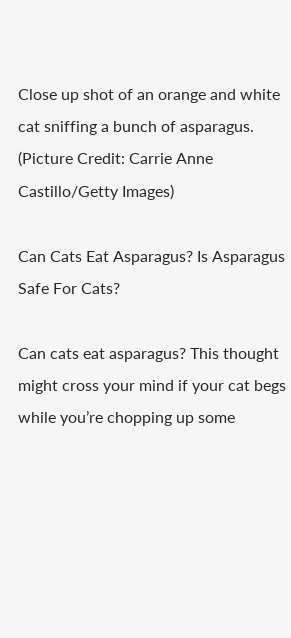Close up shot of an orange and white cat sniffing a bunch of asparagus.
(Picture Credit: Carrie Anne Castillo/Getty Images)

Can Cats Eat Asparagus? Is Asparagus Safe For Cats?

Can cats eat asparagus? This thought might cross your mind if your cat begs while you’re chopping up some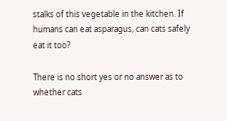stalks of this vegetable in the kitchen. If humans can eat asparagus, can cats safely eat it too?

There is no short yes or no answer as to whether cats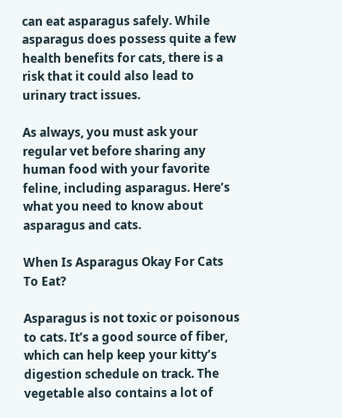can eat asparagus safely. While asparagus does possess quite a few health benefits for cats, there is a risk that it could also lead to urinary tract issues.

As always, you must ask your regular vet before sharing any human food with your favorite feline, including asparagus. Here’s what you need to know about asparagus and cats.

When Is Asparagus Okay For Cats To Eat?

Asparagus is not toxic or poisonous to cats. It’s a good source of fiber, which can help keep your kitty’s digestion schedule on track. The vegetable also contains a lot of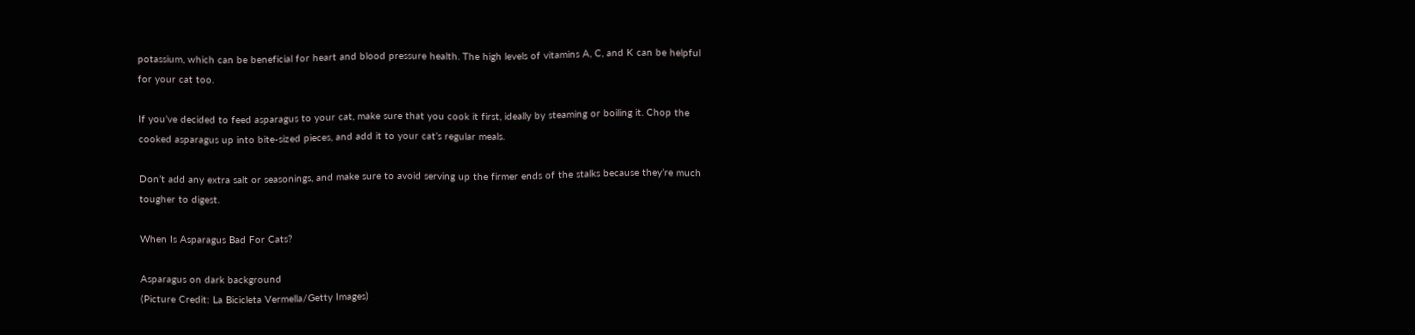potassium, which can be beneficial for heart and blood pressure health. The high levels of vitamins A, C, and K can be helpful for your cat too.

If you’ve decided to feed asparagus to your cat, make sure that you cook it first, ideally by steaming or boiling it. Chop the cooked asparagus up into bite-sized pieces, and add it to your cat’s regular meals.

Don’t add any extra salt or seasonings, and make sure to avoid serving up the firmer ends of the stalks because they’re much tougher to digest.

When Is Asparagus Bad For Cats?

Asparagus on dark background
(Picture Credit: La Bicicleta Vermella/Getty Images)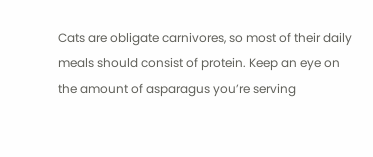Cats are obligate carnivores, so most of their daily meals should consist of protein. Keep an eye on the amount of asparagus you’re serving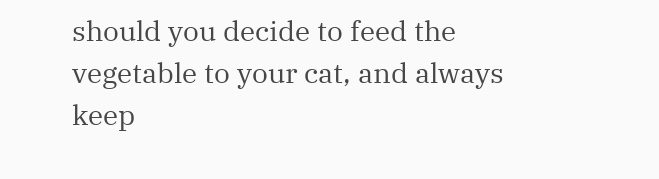should you decide to feed the vegetable to your cat, and always keep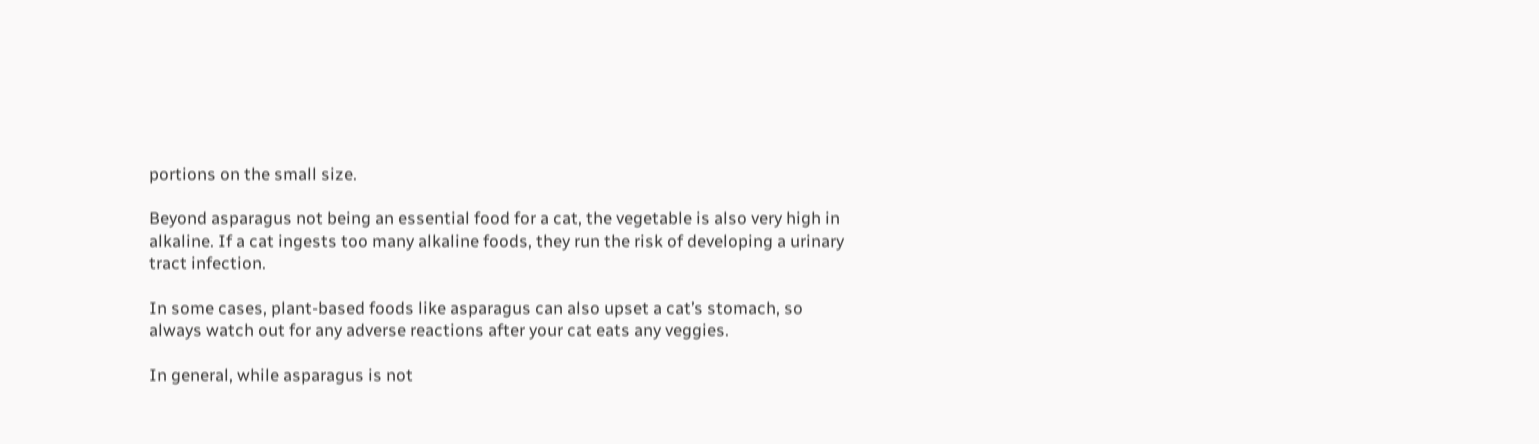portions on the small size.

Beyond asparagus not being an essential food for a cat, the vegetable is also very high in alkaline. If a cat ingests too many alkaline foods, they run the risk of developing a urinary tract infection.

In some cases, plant-based foods like asparagus can also upset a cat’s stomach, so always watch out for any adverse reactions after your cat eats any veggies.

In general, while asparagus is not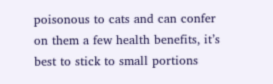poisonous to cats and can confer on them a few health benefits, it’s best to stick to small portions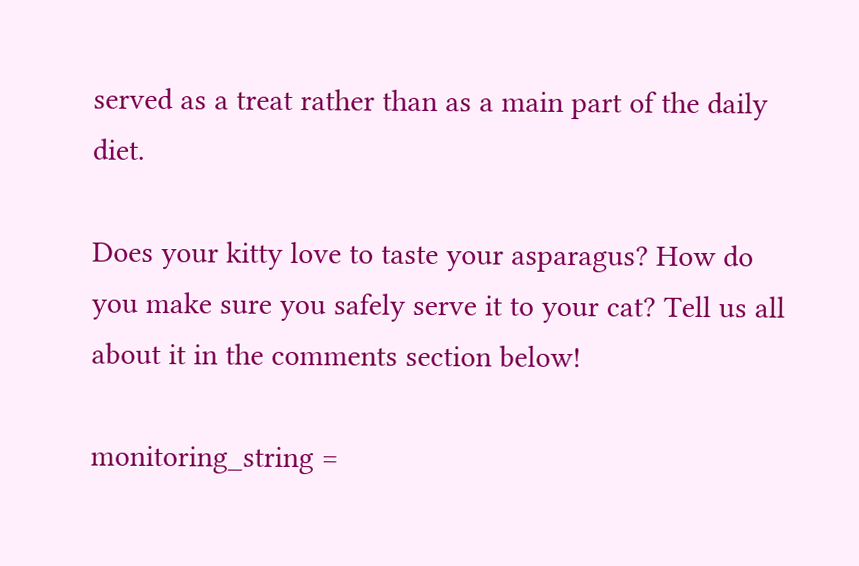served as a treat rather than as a main part of the daily diet.

Does your kitty love to taste your asparagus? How do you make sure you safely serve it to your cat? Tell us all about it in the comments section below!

monitoring_string =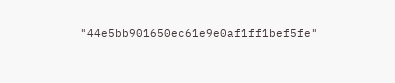"44e5bb901650ec61e9e0af1ff1bef5fe"